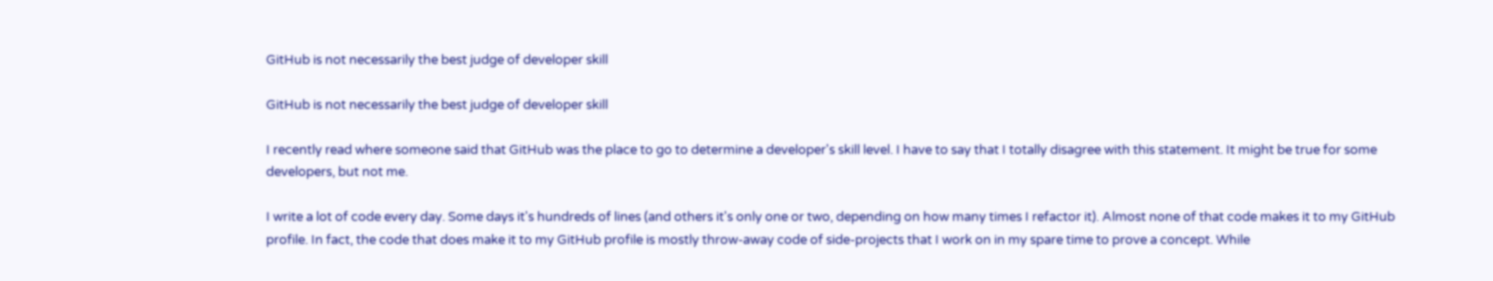GitHub is not necessarily the best judge of developer skill

GitHub is not necessarily the best judge of developer skill

I recently read where someone said that GitHub was the place to go to determine a developer's skill level. I have to say that I totally disagree with this statement. It might be true for some developers, but not me.

I write a lot of code every day. Some days it's hundreds of lines (and others it's only one or two, depending on how many times I refactor it). Almost none of that code makes it to my GitHub profile. In fact, the code that does make it to my GitHub profile is mostly throw-away code of side-projects that I work on in my spare time to prove a concept. While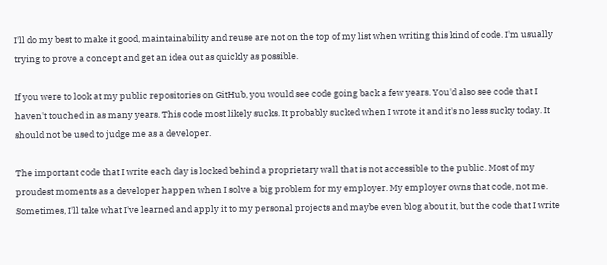I'll do my best to make it good, maintainability and reuse are not on the top of my list when writing this kind of code. I'm usually trying to prove a concept and get an idea out as quickly as possible.

If you were to look at my public repositories on GitHub, you would see code going back a few years. You'd also see code that I haven't touched in as many years. This code most likely sucks. It probably sucked when I wrote it and it's no less sucky today. It should not be used to judge me as a developer.

The important code that I write each day is locked behind a proprietary wall that is not accessible to the public. Most of my proudest moments as a developer happen when I solve a big problem for my employer. My employer owns that code, not me. Sometimes, I'll take what I've learned and apply it to my personal projects and maybe even blog about it, but the code that I write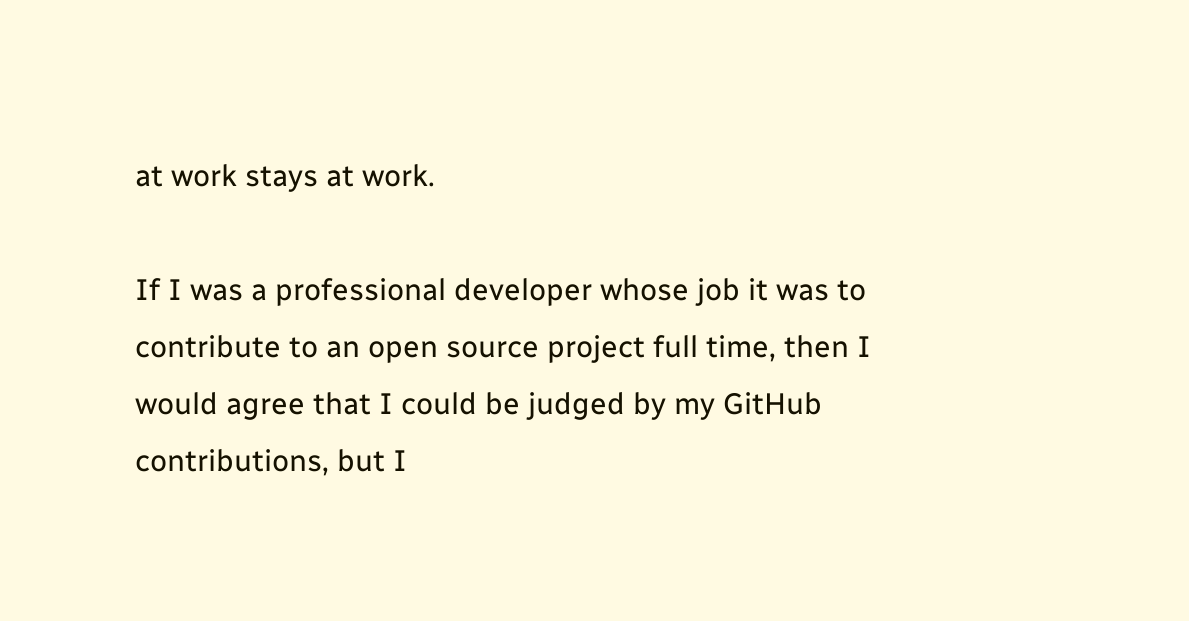at work stays at work.

If I was a professional developer whose job it was to contribute to an open source project full time, then I would agree that I could be judged by my GitHub contributions, but I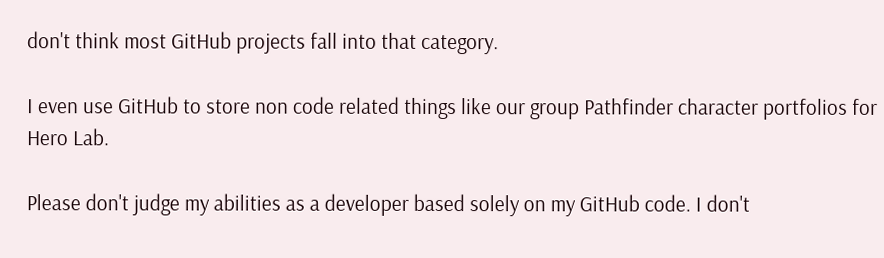don't think most GitHub projects fall into that category.

I even use GitHub to store non code related things like our group Pathfinder character portfolios for Hero Lab.

Please don't judge my abilities as a developer based solely on my GitHub code. I don't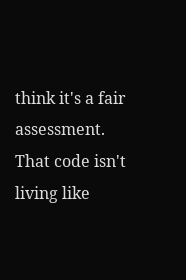think it's a fair assessment. That code isn't living like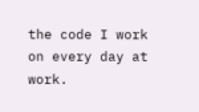the code I work on every day at work.